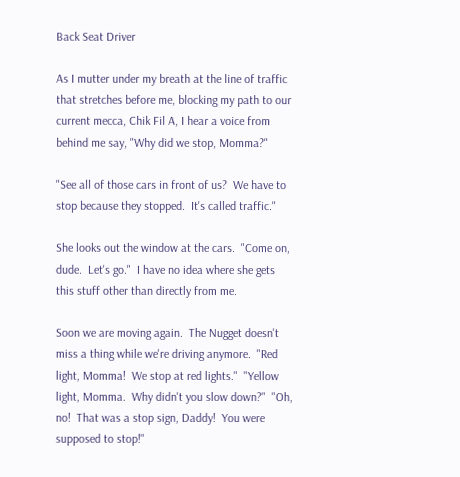Back Seat Driver

As I mutter under my breath at the line of traffic that stretches before me, blocking my path to our current mecca, Chik Fil A, I hear a voice from behind me say, "Why did we stop, Momma?"

"See all of those cars in front of us?  We have to stop because they stopped.  It's called traffic."

She looks out the window at the cars.  "Come on, dude.  Let's go."  I have no idea where she gets this stuff other than directly from me.

Soon we are moving again.  The Nugget doesn't miss a thing while we're driving anymore.  "Red light, Momma!  We stop at red lights."  "Yellow light, Momma.  Why didn't you slow down?"  "Oh, no!  That was a stop sign, Daddy!  You were supposed to stop!"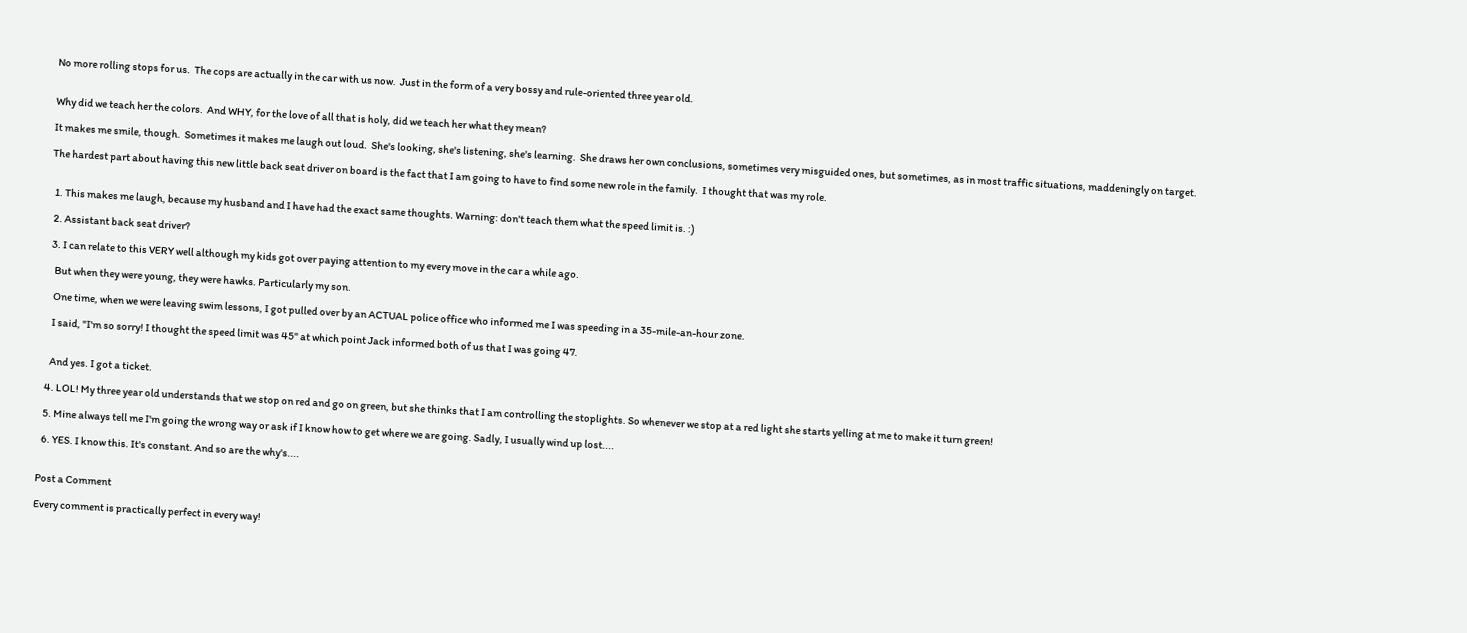No more rolling stops for us.  The cops are actually in the car with us now.  Just in the form of a very bossy and rule-oriented three year old.


Why did we teach her the colors.  And WHY, for the love of all that is holy, did we teach her what they mean?

It makes me smile, though.  Sometimes it makes me laugh out loud.  She's looking, she's listening, she's learning.  She draws her own conclusions, sometimes very misguided ones, but sometimes, as in most traffic situations, maddeningly on target.

The hardest part about having this new little back seat driver on board is the fact that I am going to have to find some new role in the family.  I thought that was my role.


  1. This makes me laugh, because my husband and I have had the exact same thoughts. Warning: don't teach them what the speed limit is. :)

  2. Assistant back seat driver?

  3. I can relate to this VERY well although my kids got over paying attention to my every move in the car a while ago.

    But when they were young, they were hawks. Particularly my son.

    One time, when we were leaving swim lessons, I got pulled over by an ACTUAL police office who informed me I was speeding in a 35-mile-an-hour zone.

    I said, "I'm so sorry! I thought the speed limit was 45" at which point Jack informed both of us that I was going 47.


    And yes. I got a ticket.

  4. LOL! My three year old understands that we stop on red and go on green, but she thinks that I am controlling the stoplights. So whenever we stop at a red light she starts yelling at me to make it turn green!

  5. Mine always tell me I'm going the wrong way or ask if I know how to get where we are going. Sadly, I usually wind up lost....

  6. YES. I know this. It's constant. And so are the why's....


Post a Comment

Every comment is practically perfect in every way!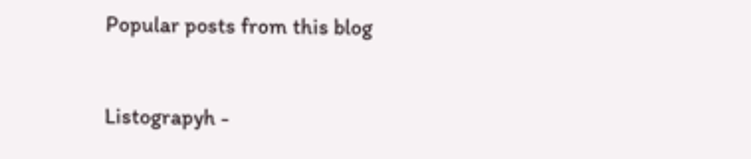Popular posts from this blog


Listograpyh -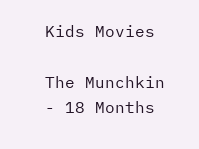Kids Movies

The Munchkin - 18 Months